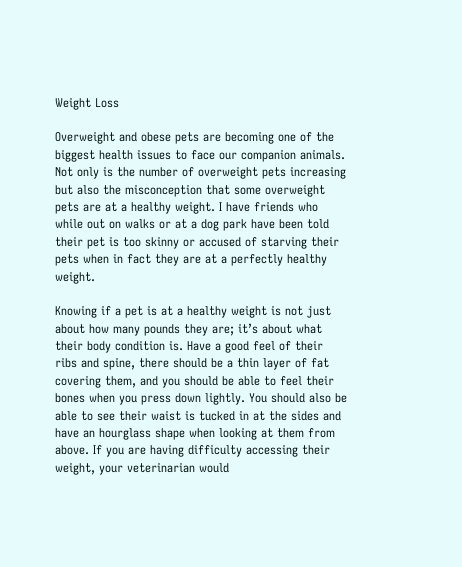Weight Loss

Overweight and obese pets are becoming one of the biggest health issues to face our companion animals. Not only is the number of overweight pets increasing but also the misconception that some overweight pets are at a healthy weight. I have friends who while out on walks or at a dog park have been told their pet is too skinny or accused of starving their pets when in fact they are at a perfectly healthy weight.

Knowing if a pet is at a healthy weight is not just about how many pounds they are; it’s about what their body condition is. Have a good feel of their ribs and spine, there should be a thin layer of fat covering them, and you should be able to feel their bones when you press down lightly. You should also be able to see their waist is tucked in at the sides and have an hourglass shape when looking at them from above. If you are having difficulty accessing their weight, your veterinarian would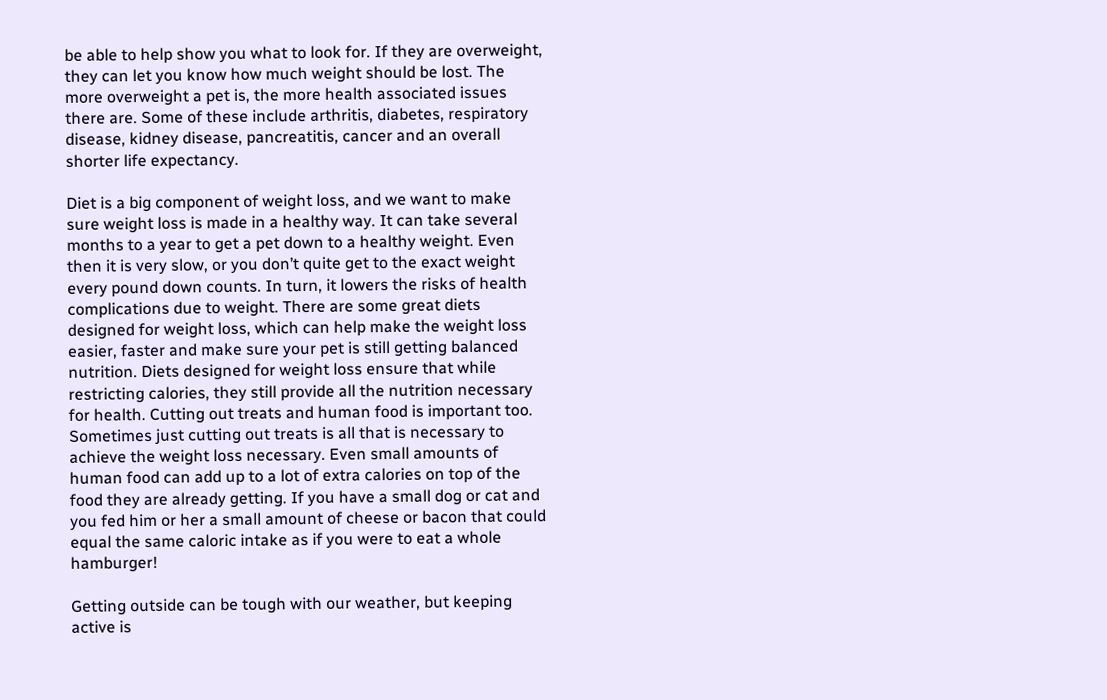be able to help show you what to look for. If they are overweight, they can let you know how much weight should be lost. The more overweight a pet is, the more health associated issues there are. Some of these include arthritis, diabetes, respiratory disease, kidney disease, pancreatitis, cancer and an overall shorter life expectancy.

Diet is a big component of weight loss, and we want to make sure weight loss is made in a healthy way. It can take several months to a year to get a pet down to a healthy weight. Even then it is very slow, or you don’t quite get to the exact weight every pound down counts. In turn, it lowers the risks of health complications due to weight. There are some great diets designed for weight loss, which can help make the weight loss easier, faster and make sure your pet is still getting balanced nutrition. Diets designed for weight loss ensure that while restricting calories, they still provide all the nutrition necessary for health. Cutting out treats and human food is important too. Sometimes just cutting out treats is all that is necessary to achieve the weight loss necessary. Even small amounts of human food can add up to a lot of extra calories on top of the food they are already getting. If you have a small dog or cat and you fed him or her a small amount of cheese or bacon that could equal the same caloric intake as if you were to eat a whole hamburger!

Getting outside can be tough with our weather, but keeping active is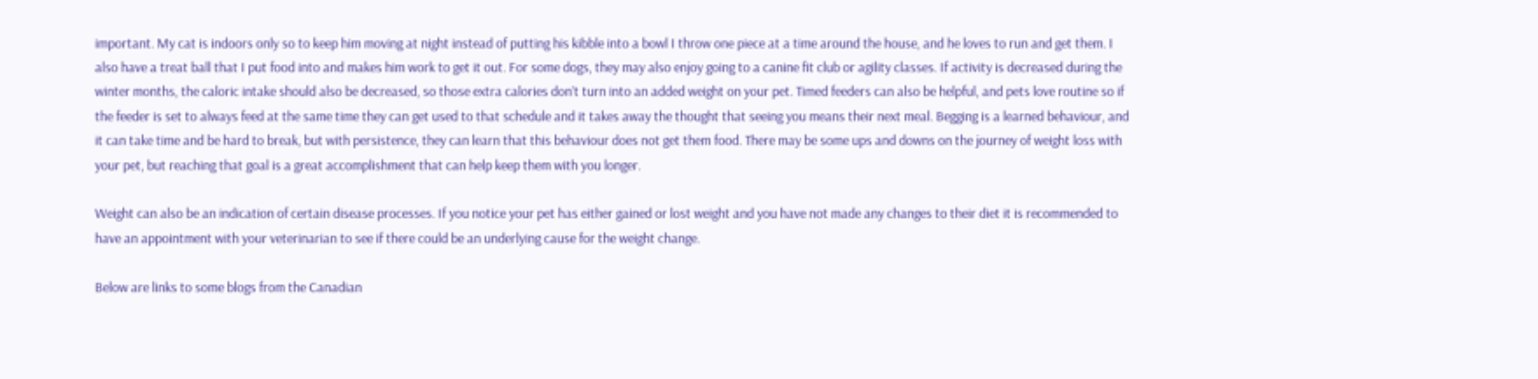important. My cat is indoors only so to keep him moving at night instead of putting his kibble into a bowl I throw one piece at a time around the house, and he loves to run and get them. I also have a treat ball that I put food into and makes him work to get it out. For some dogs, they may also enjoy going to a canine fit club or agility classes. If activity is decreased during the winter months, the caloric intake should also be decreased, so those extra calories don’t turn into an added weight on your pet. Timed feeders can also be helpful, and pets love routine so if the feeder is set to always feed at the same time they can get used to that schedule and it takes away the thought that seeing you means their next meal. Begging is a learned behaviour, and it can take time and be hard to break, but with persistence, they can learn that this behaviour does not get them food. There may be some ups and downs on the journey of weight loss with your pet, but reaching that goal is a great accomplishment that can help keep them with you longer.

Weight can also be an indication of certain disease processes. If you notice your pet has either gained or lost weight and you have not made any changes to their diet it is recommended to have an appointment with your veterinarian to see if there could be an underlying cause for the weight change.

Below are links to some blogs from the Canadian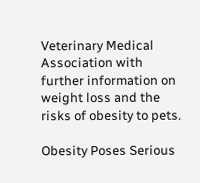Veterinary Medical Association with further information on weight loss and the risks of obesity to pets.

Obesity Poses Serious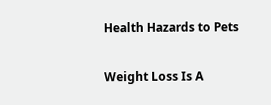Health Hazards to Pets

Weight Loss Is A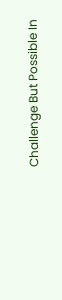Challenge But Possible In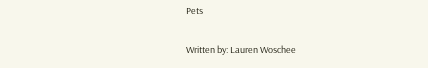Pets

Written by: Lauren Woschee